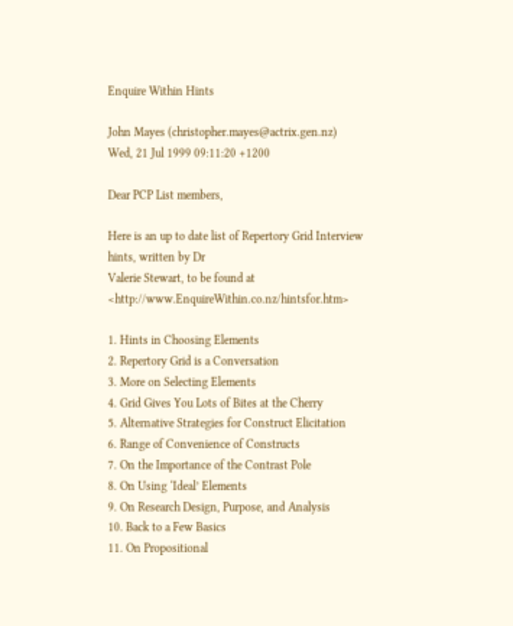Enquire Within Hints

John Mayes (christopher.mayes@actrix.gen.nz)
Wed, 21 Jul 1999 09:11:20 +1200

Dear PCP List members,

Here is an up to date list of Repertory Grid Interview hints, written by Dr
Valerie Stewart, to be found at <http://www.EnquireWithin.co.nz/hintsfor.htm>

1. Hints in Choosing Elements
2. Repertory Grid is a Conversation
3. More on Selecting Elements
4. Grid Gives You Lots of Bites at the Cherry
5. Alternative Strategies for Construct Elicitation
6. Range of Convenience of Constructs
7. On the Importance of the Contrast Pole
8. On Using ‘Ideal’ Elements
9. On Research Design, Purpose, and Analysis
10. Back to a Few Basics
11. On Propositional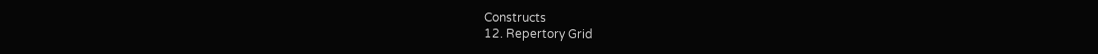Constructs
12. Repertory Grid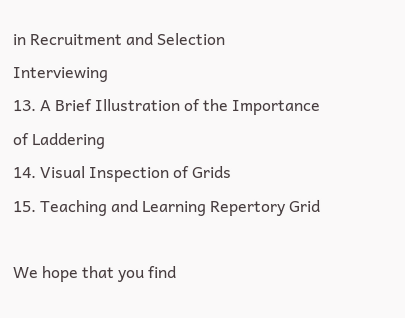in Recruitment and Selection Interviewing
13. A Brief Illustration of the Importance of Laddering
14. Visual Inspection of Grids
15. Teaching and Learning Repertory Grid

We hope that you find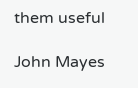them useful

John Mayes